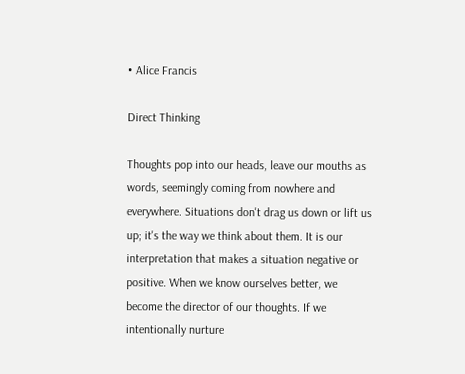• Alice Francis

Direct Thinking

Thoughts pop into our heads, leave our mouths as words, seemingly coming from nowhere and everywhere. Situations don't drag us down or lift us up; it's the way we think about them. It is our interpretation that makes a situation negative or positive. When we know ourselves better, we become the director of our thoughts. If we intentionally nurture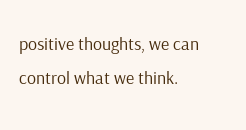positive thoughts, we can control what we think.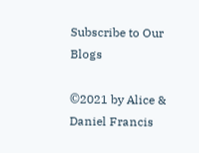Subscribe to Our Blogs

©2021 by Alice & Daniel Francis